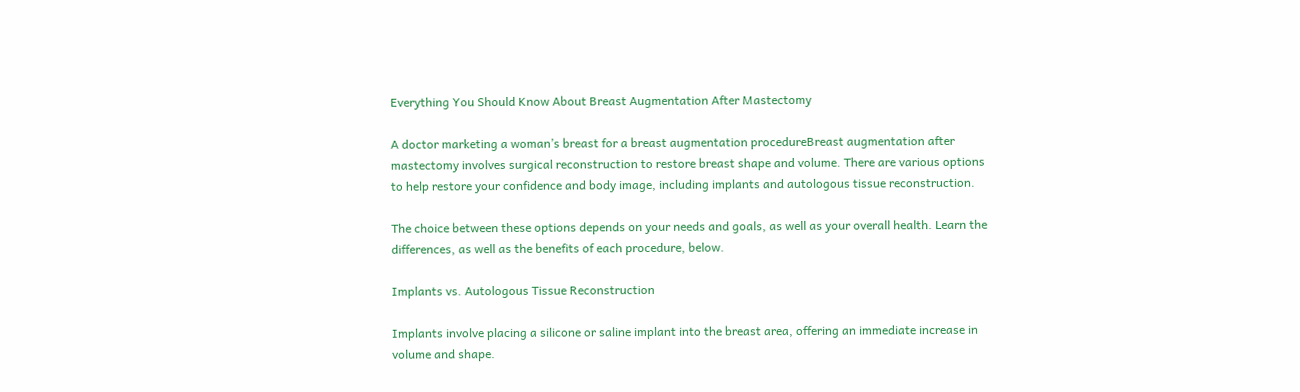Everything You Should Know About Breast Augmentation After Mastectomy

A doctor marketing a woman’s breast for a breast augmentation procedureBreast augmentation after mastectomy involves surgical reconstruction to restore breast shape and volume. There are various options to help restore your confidence and body image, including implants and autologous tissue reconstruction.

The choice between these options depends on your needs and goals, as well as your overall health. Learn the differences, as well as the benefits of each procedure, below.

Implants vs. Autologous Tissue Reconstruction

Implants involve placing a silicone or saline implant into the breast area, offering an immediate increase in volume and shape.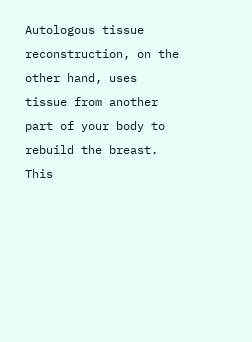Autologous tissue reconstruction, on the other hand, uses tissue from another part of your body to rebuild the breast. This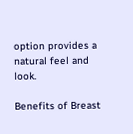option provides a natural feel and look.

Benefits of Breast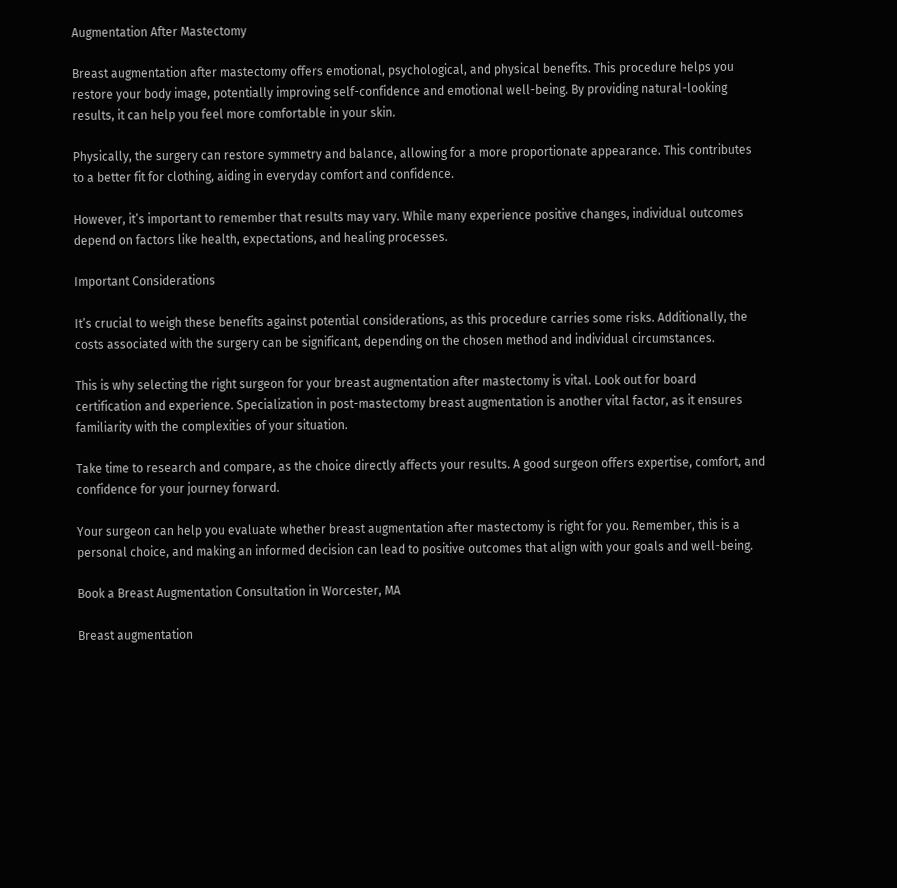Augmentation After Mastectomy

Breast augmentation after mastectomy offers emotional, psychological, and physical benefits. This procedure helps you restore your body image, potentially improving self-confidence and emotional well-being. By providing natural-looking results, it can help you feel more comfortable in your skin.

Physically, the surgery can restore symmetry and balance, allowing for a more proportionate appearance. This contributes to a better fit for clothing, aiding in everyday comfort and confidence.

However, it’s important to remember that results may vary. While many experience positive changes, individual outcomes depend on factors like health, expectations, and healing processes.

Important Considerations

It’s crucial to weigh these benefits against potential considerations, as this procedure carries some risks. Additionally, the costs associated with the surgery can be significant, depending on the chosen method and individual circumstances.

This is why selecting the right surgeon for your breast augmentation after mastectomy is vital. Look out for board certification and experience. Specialization in post-mastectomy breast augmentation is another vital factor, as it ensures familiarity with the complexities of your situation.

Take time to research and compare, as the choice directly affects your results. A good surgeon offers expertise, comfort, and confidence for your journey forward.

Your surgeon can help you evaluate whether breast augmentation after mastectomy is right for you. Remember, this is a personal choice, and making an informed decision can lead to positive outcomes that align with your goals and well-being.

Book a Breast Augmentation Consultation in Worcester, MA

Breast augmentation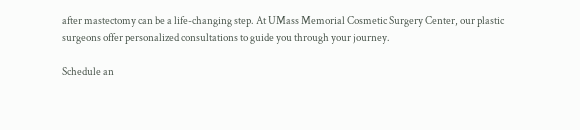after mastectomy can be a life-changing step. At UMass Memorial Cosmetic Surgery Center, our plastic surgeons offer personalized consultations to guide you through your journey.

Schedule an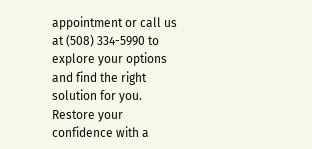appointment or call us at (508) 334-5990 to explore your options and find the right solution for you. Restore your confidence with a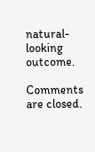natural-looking outcome.

Comments are closed.